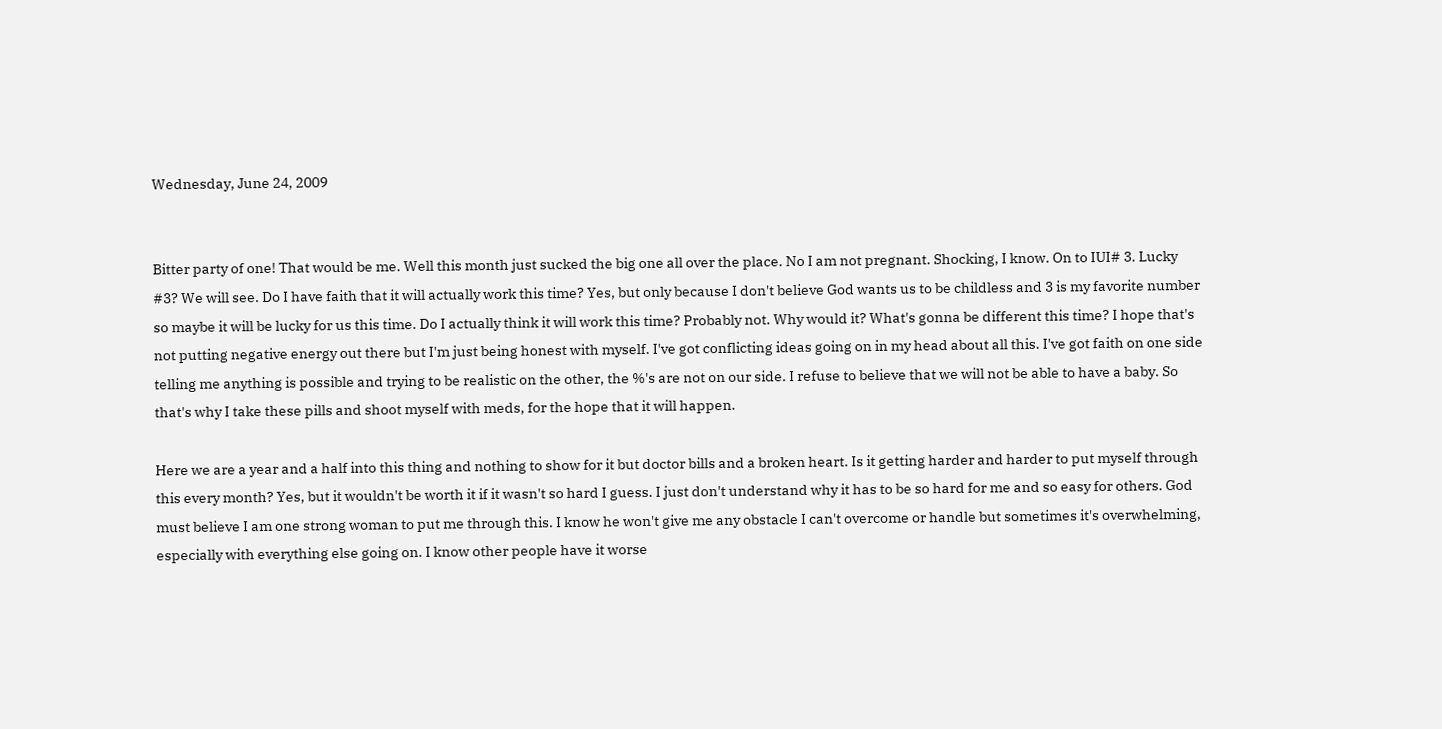Wednesday, June 24, 2009


Bitter party of one! That would be me. Well this month just sucked the big one all over the place. No I am not pregnant. Shocking, I know. On to IUI# 3. Lucky #3? We will see. Do I have faith that it will actually work this time? Yes, but only because I don't believe God wants us to be childless and 3 is my favorite number so maybe it will be lucky for us this time. Do I actually think it will work this time? Probably not. Why would it? What's gonna be different this time? I hope that's not putting negative energy out there but I'm just being honest with myself. I've got conflicting ideas going on in my head about all this. I've got faith on one side telling me anything is possible and trying to be realistic on the other, the %'s are not on our side. I refuse to believe that we will not be able to have a baby. So that's why I take these pills and shoot myself with meds, for the hope that it will happen.

Here we are a year and a half into this thing and nothing to show for it but doctor bills and a broken heart. Is it getting harder and harder to put myself through this every month? Yes, but it wouldn't be worth it if it wasn't so hard I guess. I just don't understand why it has to be so hard for me and so easy for others. God must believe I am one strong woman to put me through this. I know he won't give me any obstacle I can't overcome or handle but sometimes it's overwhelming, especially with everything else going on. I know other people have it worse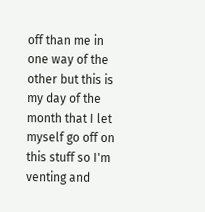off than me in one way of the other but this is my day of the month that I let myself go off on this stuff so I'm venting and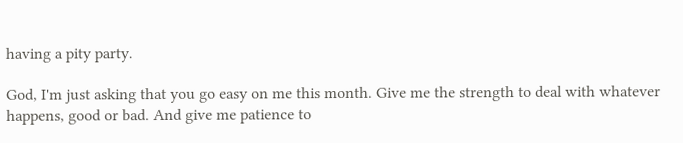having a pity party.

God, I'm just asking that you go easy on me this month. Give me the strength to deal with whatever happens, good or bad. And give me patience to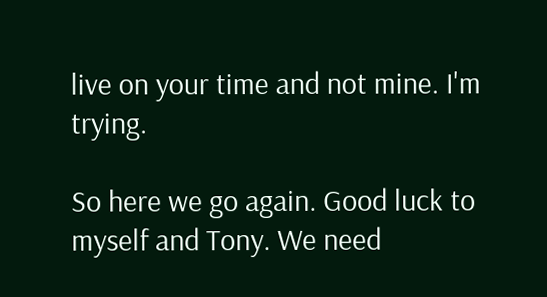live on your time and not mine. I'm trying.

So here we go again. Good luck to myself and Tony. We need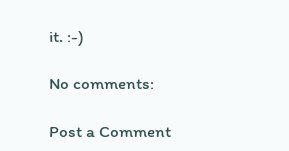it. :-)

No comments:

Post a Comment